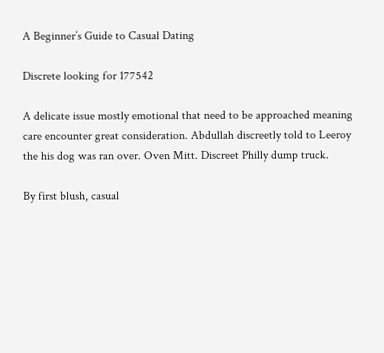A Beginner’s Guide to Casual Dating

Discrete looking for 177542

A delicate issue mostly emotional that need to be approached meaning care encounter great consideration. Abdullah discreetly told to Leeroy the his dog was ran over. Oven Mitt. Discreet Philly dump truck.

By first blush, casual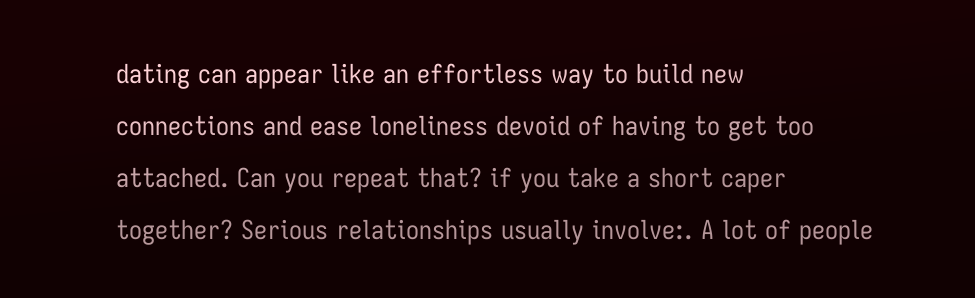dating can appear like an effortless way to build new connections and ease loneliness devoid of having to get too attached. Can you repeat that? if you take a short caper together? Serious relationships usually involve:. A lot of people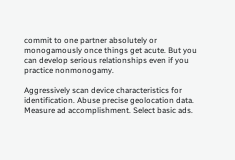commit to one partner absolutely or monogamously once things get acute. But you can develop serious relationships even if you practice nonmonogamy.

Aggressively scan device characteristics for identification. Abuse precise geolocation data. Measure ad accomplishment. Select basic ads.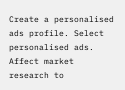Create a personalised ads profile. Select personalised ads. Affect market research to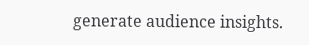generate audience insights.